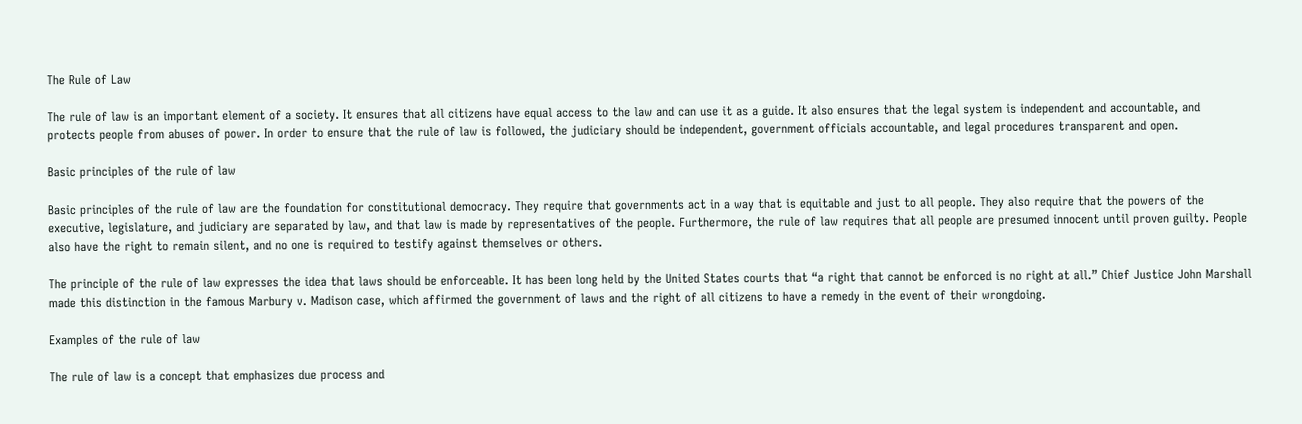The Rule of Law

The rule of law is an important element of a society. It ensures that all citizens have equal access to the law and can use it as a guide. It also ensures that the legal system is independent and accountable, and protects people from abuses of power. In order to ensure that the rule of law is followed, the judiciary should be independent, government officials accountable, and legal procedures transparent and open.

Basic principles of the rule of law

Basic principles of the rule of law are the foundation for constitutional democracy. They require that governments act in a way that is equitable and just to all people. They also require that the powers of the executive, legislature, and judiciary are separated by law, and that law is made by representatives of the people. Furthermore, the rule of law requires that all people are presumed innocent until proven guilty. People also have the right to remain silent, and no one is required to testify against themselves or others.

The principle of the rule of law expresses the idea that laws should be enforceable. It has been long held by the United States courts that “a right that cannot be enforced is no right at all.” Chief Justice John Marshall made this distinction in the famous Marbury v. Madison case, which affirmed the government of laws and the right of all citizens to have a remedy in the event of their wrongdoing.

Examples of the rule of law

The rule of law is a concept that emphasizes due process and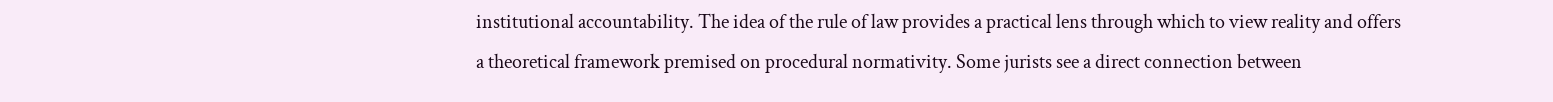institutional accountability. The idea of the rule of law provides a practical lens through which to view reality and offers a theoretical framework premised on procedural normativity. Some jurists see a direct connection between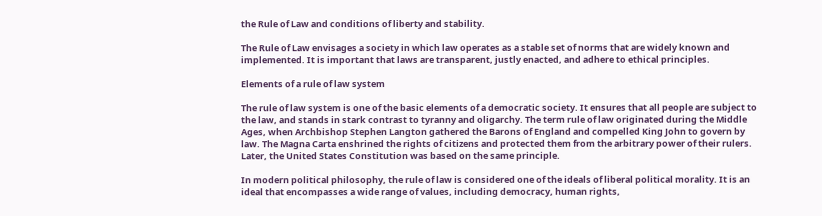the Rule of Law and conditions of liberty and stability.

The Rule of Law envisages a society in which law operates as a stable set of norms that are widely known and implemented. It is important that laws are transparent, justly enacted, and adhere to ethical principles.

Elements of a rule of law system

The rule of law system is one of the basic elements of a democratic society. It ensures that all people are subject to the law, and stands in stark contrast to tyranny and oligarchy. The term rule of law originated during the Middle Ages, when Archbishop Stephen Langton gathered the Barons of England and compelled King John to govern by law. The Magna Carta enshrined the rights of citizens and protected them from the arbitrary power of their rulers. Later, the United States Constitution was based on the same principle.

In modern political philosophy, the rule of law is considered one of the ideals of liberal political morality. It is an ideal that encompasses a wide range of values, including democracy, human rights,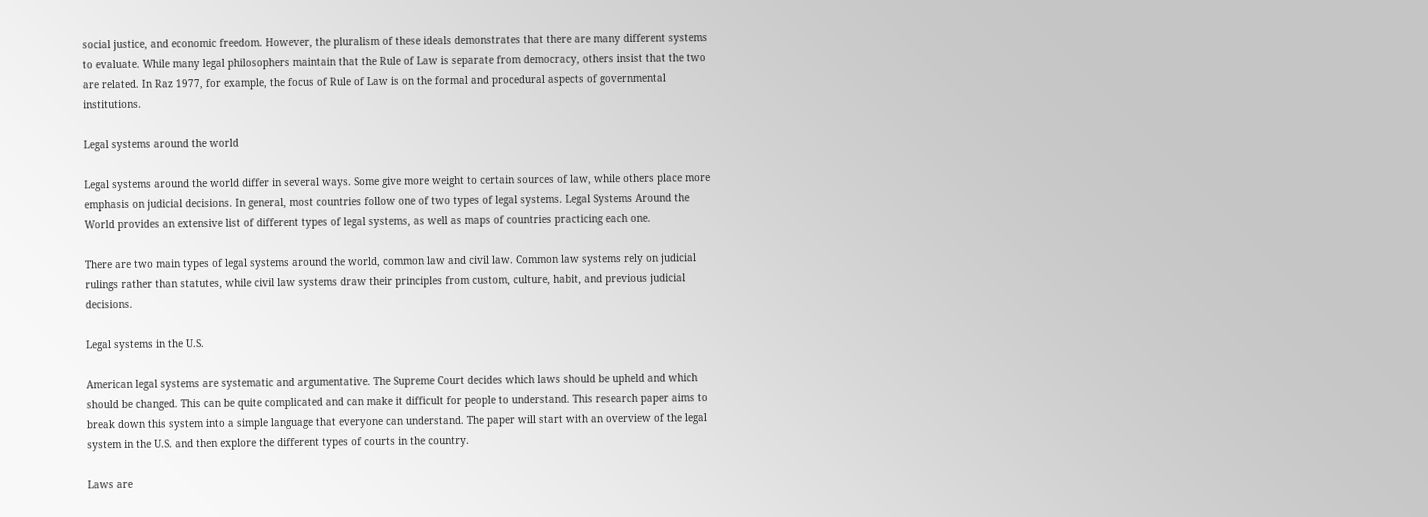social justice, and economic freedom. However, the pluralism of these ideals demonstrates that there are many different systems to evaluate. While many legal philosophers maintain that the Rule of Law is separate from democracy, others insist that the two are related. In Raz 1977, for example, the focus of Rule of Law is on the formal and procedural aspects of governmental institutions.

Legal systems around the world

Legal systems around the world differ in several ways. Some give more weight to certain sources of law, while others place more emphasis on judicial decisions. In general, most countries follow one of two types of legal systems. Legal Systems Around the World provides an extensive list of different types of legal systems, as well as maps of countries practicing each one.

There are two main types of legal systems around the world, common law and civil law. Common law systems rely on judicial rulings rather than statutes, while civil law systems draw their principles from custom, culture, habit, and previous judicial decisions.

Legal systems in the U.S.

American legal systems are systematic and argumentative. The Supreme Court decides which laws should be upheld and which should be changed. This can be quite complicated and can make it difficult for people to understand. This research paper aims to break down this system into a simple language that everyone can understand. The paper will start with an overview of the legal system in the U.S. and then explore the different types of courts in the country.

Laws are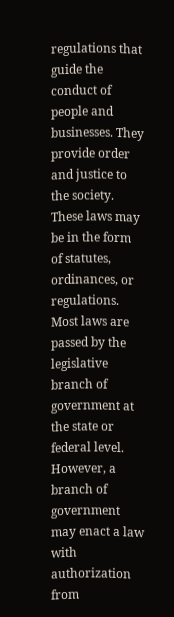regulations that guide the conduct of people and businesses. They provide order and justice to the society. These laws may be in the form of statutes, ordinances, or regulations. Most laws are passed by the legislative branch of government at the state or federal level. However, a branch of government may enact a law with authorization from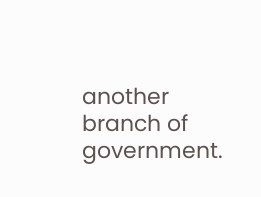another branch of government.